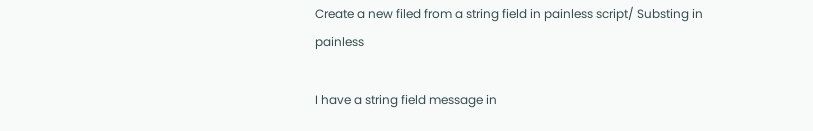Create a new filed from a string field in painless script/ Substing in painless

I have a string field message in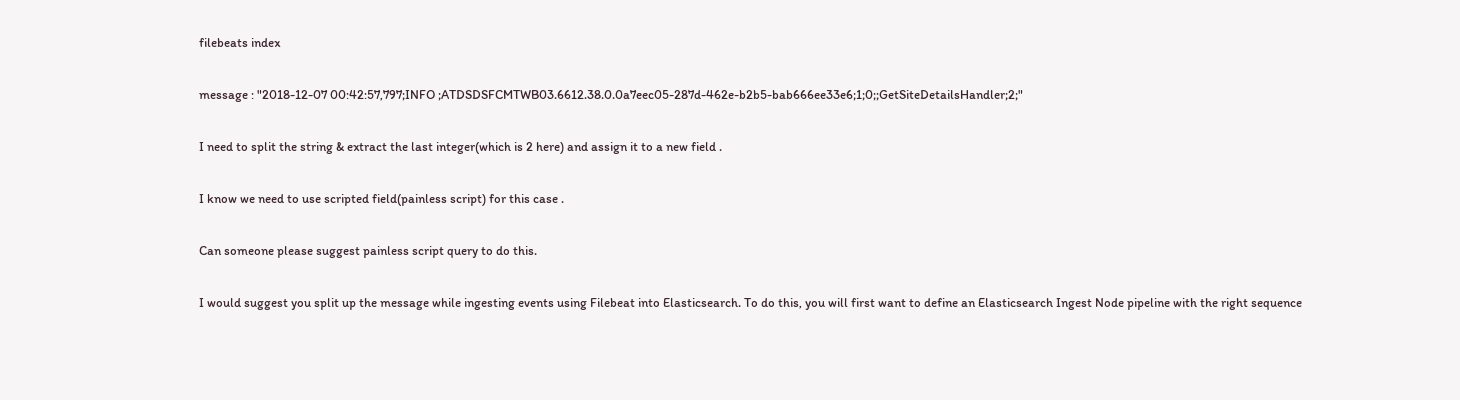filebeats index

message : "2018-12-07 00:42:57,797;INFO ;ATDSDSFCMTWB03.6612.38.0.0a7eec05-287d-462e-b2b5-bab666ee33e6;1;0;;GetSiteDetailsHandler;2;"

I need to split the string & extract the last integer(which is 2 here) and assign it to a new field .

I know we need to use scripted field(painless script) for this case .

Can someone please suggest painless script query to do this.

I would suggest you split up the message while ingesting events using Filebeat into Elasticsearch. To do this, you will first want to define an Elasticsearch Ingest Node pipeline with the right sequence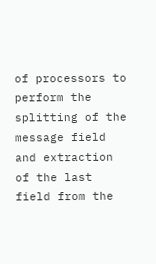of processors to perform the splitting of the message field and extraction of the last field from the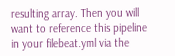resulting array. Then you will want to reference this pipeline in your filebeat.yml via the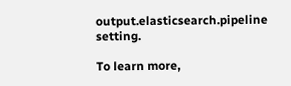output.elasticsearch.pipeline setting.

To learn more,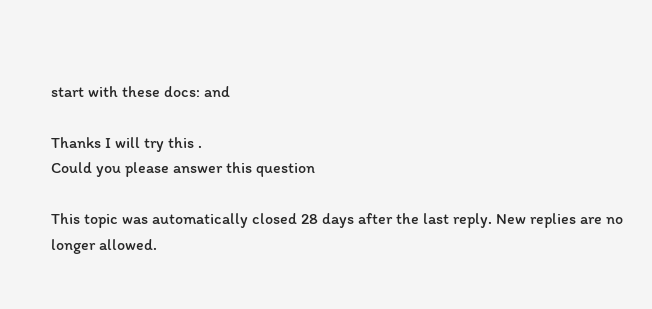start with these docs: and

Thanks I will try this .
Could you please answer this question

This topic was automatically closed 28 days after the last reply. New replies are no longer allowed.